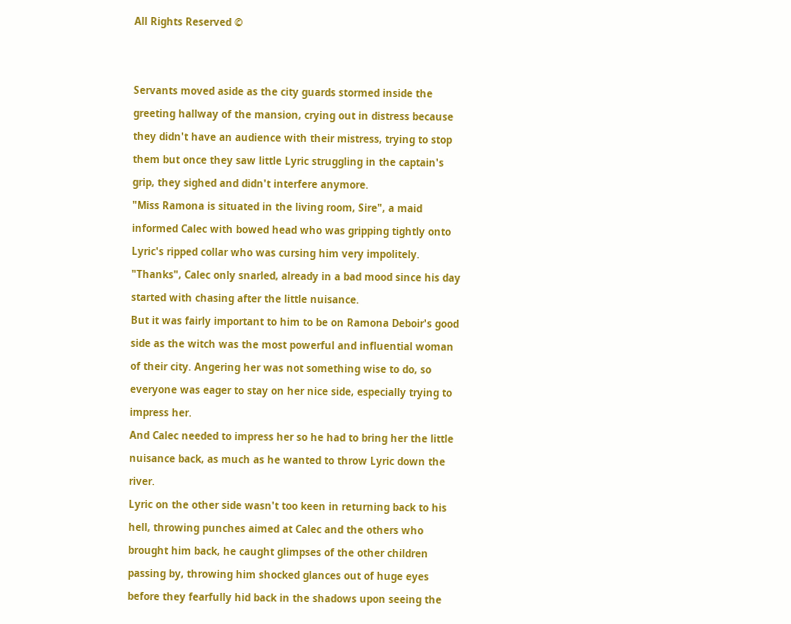All Rights Reserved ©


Servants moved aside as the city guards stormed inside the greeting hallway of the mansion, crying out in distress because they didn't have an audience with their mistress, trying to stop them but once they saw little Lyric struggling in the captain's grip, they sighed and didn't interfere anymore.
"Miss Ramona is situated in the living room, Sire", a maid informed Calec with bowed head who was gripping tightly onto Lyric's ripped collar who was cursing him very impolitely. "Thanks", Calec only snarled, already in a bad mood since his day started with chasing after the little nuisance.
But it was fairly important to him to be on Ramona Deboir's good side as the witch was the most powerful and influential woman of their city. Angering her was not something wise to do, so everyone was eager to stay on her nice side, especially trying to impress her.
And Calec needed to impress her so he had to bring her the little nuisance back, as much as he wanted to throw Lyric down the river.
Lyric on the other side wasn't too keen in returning back to his hell, throwing punches aimed at Calec and the others who brought him back, he caught glimpses of the other children passing by, throwing him shocked glances out of huge eyes before they fearfully hid back in the shadows upon seeing the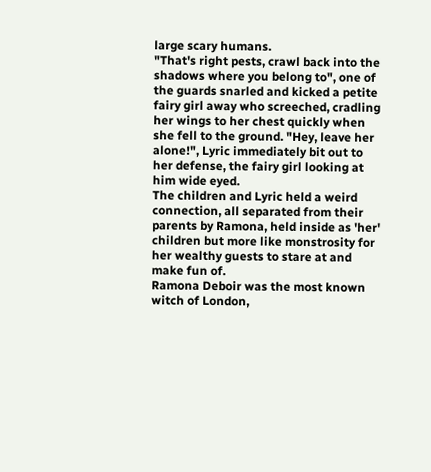large scary humans.
"That's right pests, crawl back into the shadows where you belong to", one of the guards snarled and kicked a petite fairy girl away who screeched, cradling her wings to her chest quickly when she fell to the ground. "Hey, leave her alone!", Lyric immediately bit out to her defense, the fairy girl looking at him wide eyed.
The children and Lyric held a weird connection, all separated from their parents by Ramona, held inside as 'her' children but more like monstrosity for her wealthy guests to stare at and make fun of.
Ramona Deboir was the most known witch of London,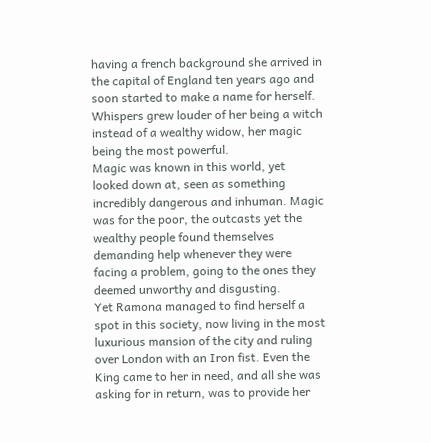having a french background she arrived in the capital of England ten years ago and soon started to make a name for herself. Whispers grew louder of her being a witch instead of a wealthy widow, her magic being the most powerful.
Magic was known in this world, yet looked down at, seen as something incredibly dangerous and inhuman. Magic was for the poor, the outcasts yet the wealthy people found themselves demanding help whenever they were facing a problem, going to the ones they deemed unworthy and disgusting.
Yet Ramona managed to find herself a spot in this society, now living in the most luxurious mansion of the city and ruling over London with an Iron fist. Even the King came to her in need, and all she was asking for in return, was to provide her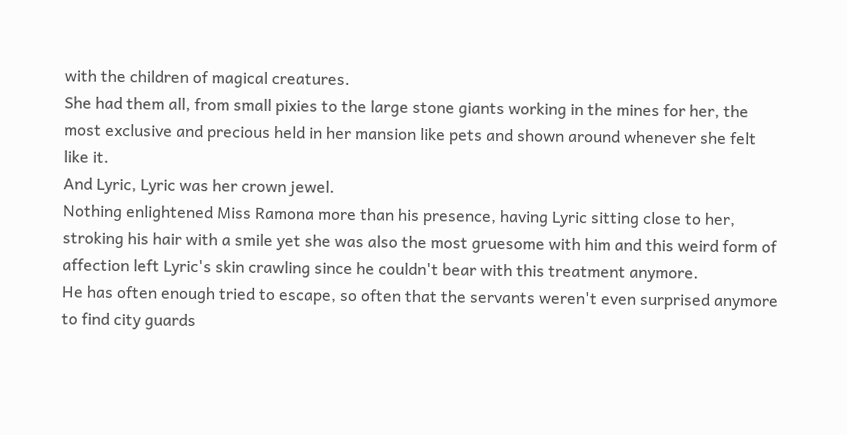with the children of magical creatures.
She had them all, from small pixies to the large stone giants working in the mines for her, the most exclusive and precious held in her mansion like pets and shown around whenever she felt like it.
And Lyric, Lyric was her crown jewel.
Nothing enlightened Miss Ramona more than his presence, having Lyric sitting close to her, stroking his hair with a smile yet she was also the most gruesome with him and this weird form of affection left Lyric's skin crawling since he couldn't bear with this treatment anymore.
He has often enough tried to escape, so often that the servants weren't even surprised anymore to find city guards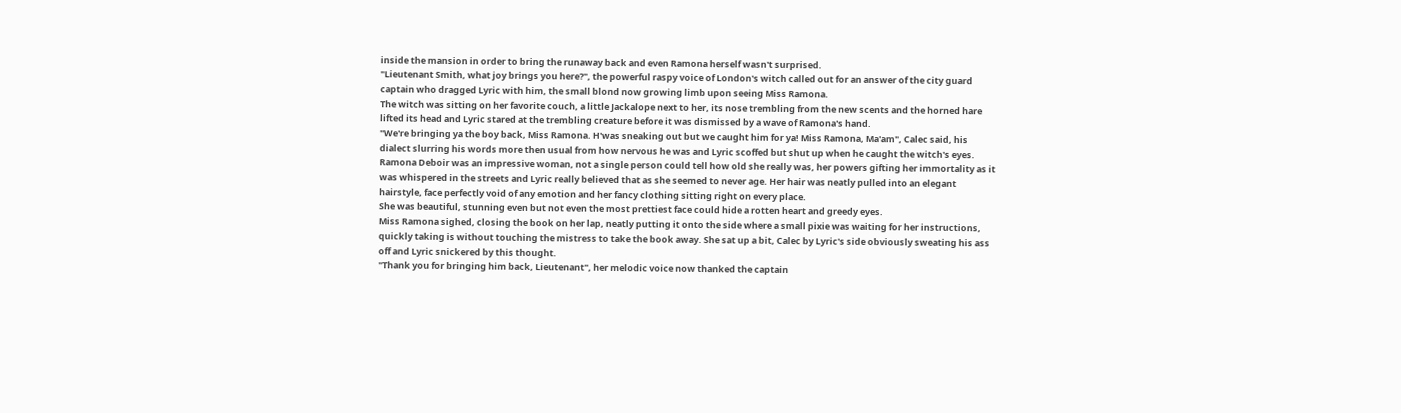inside the mansion in order to bring the runaway back and even Ramona herself wasn't surprised.
"Lieutenant Smith, what joy brings you here?", the powerful raspy voice of London's witch called out for an answer of the city guard captain who dragged Lyric with him, the small blond now growing limb upon seeing Miss Ramona.
The witch was sitting on her favorite couch, a little Jackalope next to her, its nose trembling from the new scents and the horned hare lifted its head and Lyric stared at the trembling creature before it was dismissed by a wave of Ramona's hand.
"We're bringing ya the boy back, Miss Ramona. H'was sneaking out but we caught him for ya! Miss Ramona, Ma'am", Calec said, his dialect slurring his words more then usual from how nervous he was and Lyric scoffed but shut up when he caught the witch's eyes.
Ramona Deboir was an impressive woman, not a single person could tell how old she really was, her powers gifting her immortality as it was whispered in the streets and Lyric really believed that as she seemed to never age. Her hair was neatly pulled into an elegant hairstyle, face perfectly void of any emotion and her fancy clothing sitting right on every place.
She was beautiful, stunning even but not even the most prettiest face could hide a rotten heart and greedy eyes.
Miss Ramona sighed, closing the book on her lap, neatly putting it onto the side where a small pixie was waiting for her instructions, quickly taking is without touching the mistress to take the book away. She sat up a bit, Calec by Lyric's side obviously sweating his ass off and Lyric snickered by this thought.
"Thank you for bringing him back, Lieutenant", her melodic voice now thanked the captain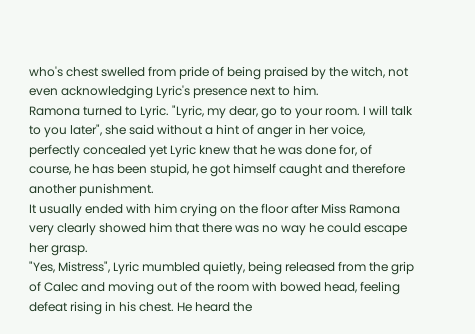who's chest swelled from pride of being praised by the witch, not even acknowledging Lyric's presence next to him.
Ramona turned to Lyric. "Lyric, my dear, go to your room. I will talk to you later", she said without a hint of anger in her voice, perfectly concealed yet Lyric knew that he was done for, of course, he has been stupid, he got himself caught and therefore another punishment.
It usually ended with him crying on the floor after Miss Ramona very clearly showed him that there was no way he could escape her grasp.
"Yes, Mistress", Lyric mumbled quietly, being released from the grip of Calec and moving out of the room with bowed head, feeling defeat rising in his chest. He heard the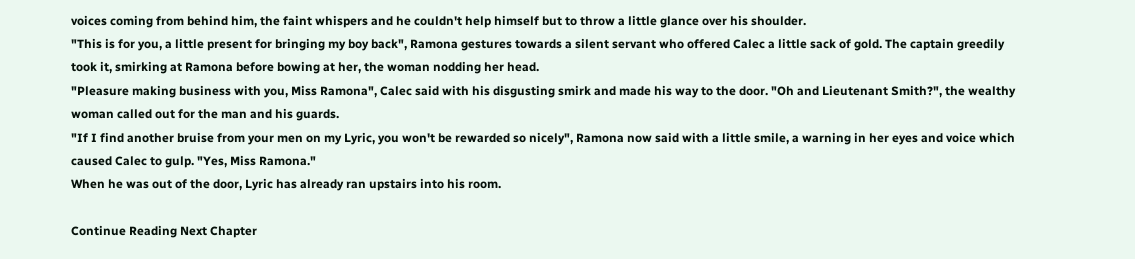voices coming from behind him, the faint whispers and he couldn't help himself but to throw a little glance over his shoulder.
"This is for you, a little present for bringing my boy back", Ramona gestures towards a silent servant who offered Calec a little sack of gold. The captain greedily took it, smirking at Ramona before bowing at her, the woman nodding her head.
"Pleasure making business with you, Miss Ramona", Calec said with his disgusting smirk and made his way to the door. "Oh and Lieutenant Smith?", the wealthy woman called out for the man and his guards.
"If I find another bruise from your men on my Lyric, you won't be rewarded so nicely", Ramona now said with a little smile, a warning in her eyes and voice which caused Calec to gulp. "Yes, Miss Ramona."
When he was out of the door, Lyric has already ran upstairs into his room.

Continue Reading Next Chapter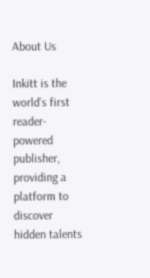About Us

Inkitt is the world’s first reader-powered publisher, providing a platform to discover hidden talents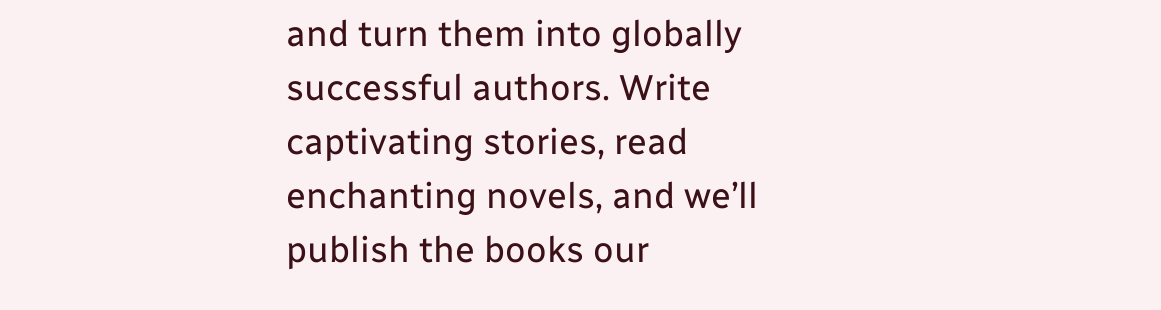and turn them into globally successful authors. Write captivating stories, read enchanting novels, and we’ll publish the books our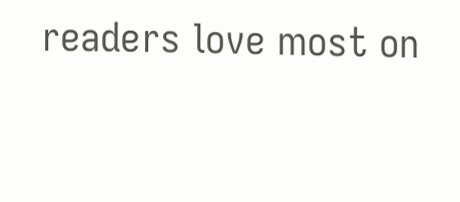readers love most on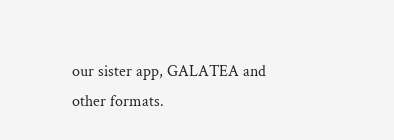our sister app, GALATEA and other formats.